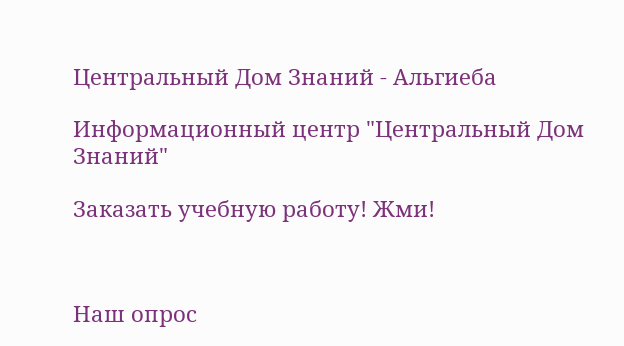Центральный Дом Знаний - Альгиеба

Информационный центр "Центральный Дом Знаний"

Заказать учебную работу! Жми!



Наш опрос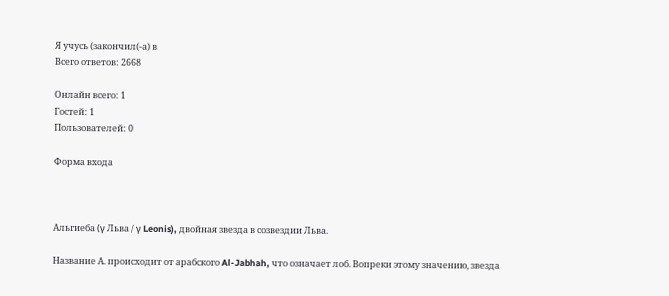Я учусь (закончил(-а) в
Всего ответов: 2668

Онлайн всего: 1
Гостей: 1
Пользователей: 0

Форма входа



Альгиеба (γ Льва / γ Leonis), двойная звезда в созвездии Льва.

Название А. происходит от арабского Al-Jabhah, что означает лоб. Вопреки этому значению, звезда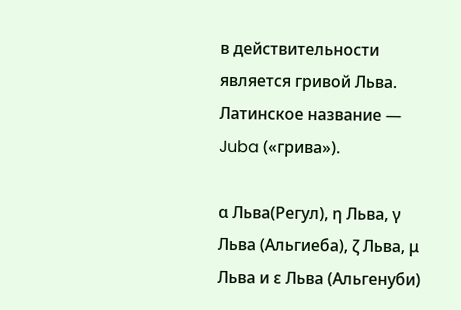в действительности является гривой Льва. Латинское название — Juba («грива»).

α Льва(Регул), η Льва, γ Льва (Альгиеба), ζ Льва, μ Льва и ε Льва (Альгенуби)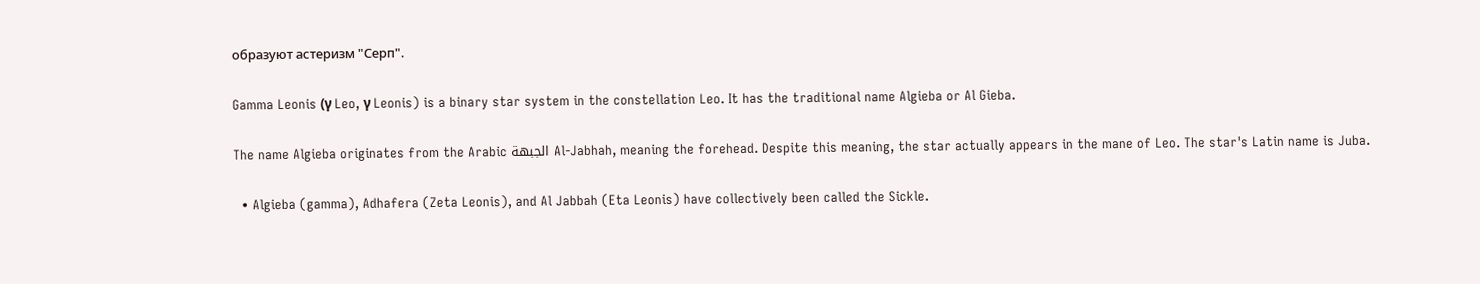образуют астеризм "Серп".

Gamma Leonis (γ Leo, γ Leonis) is a binary star system in the constellation Leo. It has the traditional name Algieba or Al Gieba.

The name Algieba originates from the Arabic الجبهة Al-Jabhah, meaning the forehead. Despite this meaning, the star actually appears in the mane of Leo. The star's Latin name is Juba.

  • Algieba (gamma), Adhafera (Zeta Leonis), and Al Jabbah (Eta Leonis) have collectively been called the Sickle.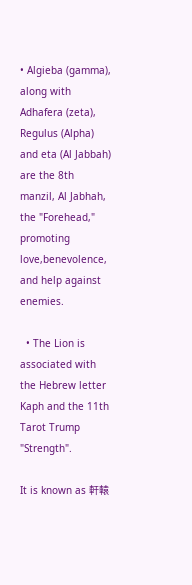• Algieba (gamma), along with Adhafera (zeta), Regulus (Alpha) and eta (Al Jabbah) are the 8th manzil, Al Jabhah, the "Forehead," promoting love,benevolence, and help against enemies.

  • The Lion is associated with the Hebrew letter Kaph and the 11th Tarot Trump "Strength".

It is known as 軒轅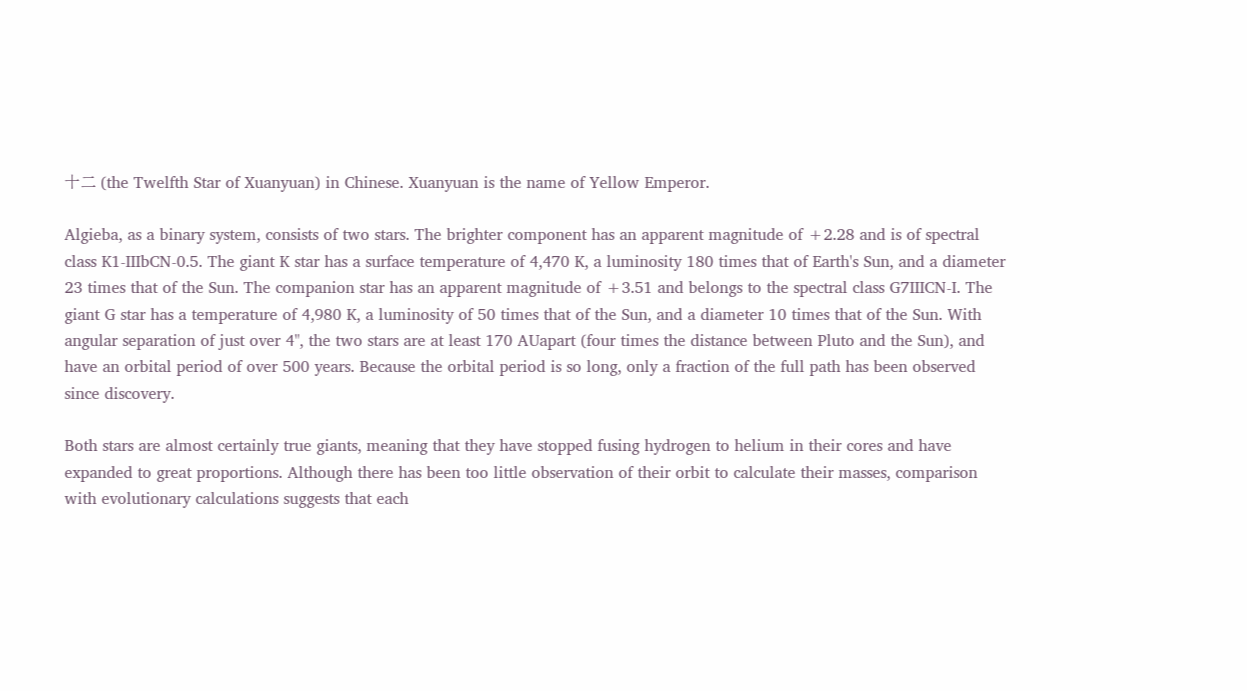十二 (the Twelfth Star of Xuanyuan) in Chinese. Xuanyuan is the name of Yellow Emperor.

Algieba, as a binary system, consists of two stars. The brighter component has an apparent magnitude of +2.28 and is of spectral class K1-IIIbCN-0.5. The giant K star has a surface temperature of 4,470 K, a luminosity 180 times that of Earth's Sun, and a diameter 23 times that of the Sun. The companion star has an apparent magnitude of +3.51 and belongs to the spectral class G7IIICN-I. The giant G star has a temperature of 4,980 K, a luminosity of 50 times that of the Sun, and a diameter 10 times that of the Sun. With angular separation of just over 4", the two stars are at least 170 AUapart (four times the distance between Pluto and the Sun), and have an orbital period of over 500 years. Because the orbital period is so long, only a fraction of the full path has been observed since discovery.

Both stars are almost certainly true giants, meaning that they have stopped fusing hydrogen to helium in their cores and have expanded to great proportions. Although there has been too little observation of their orbit to calculate their masses, comparison with evolutionary calculations suggests that each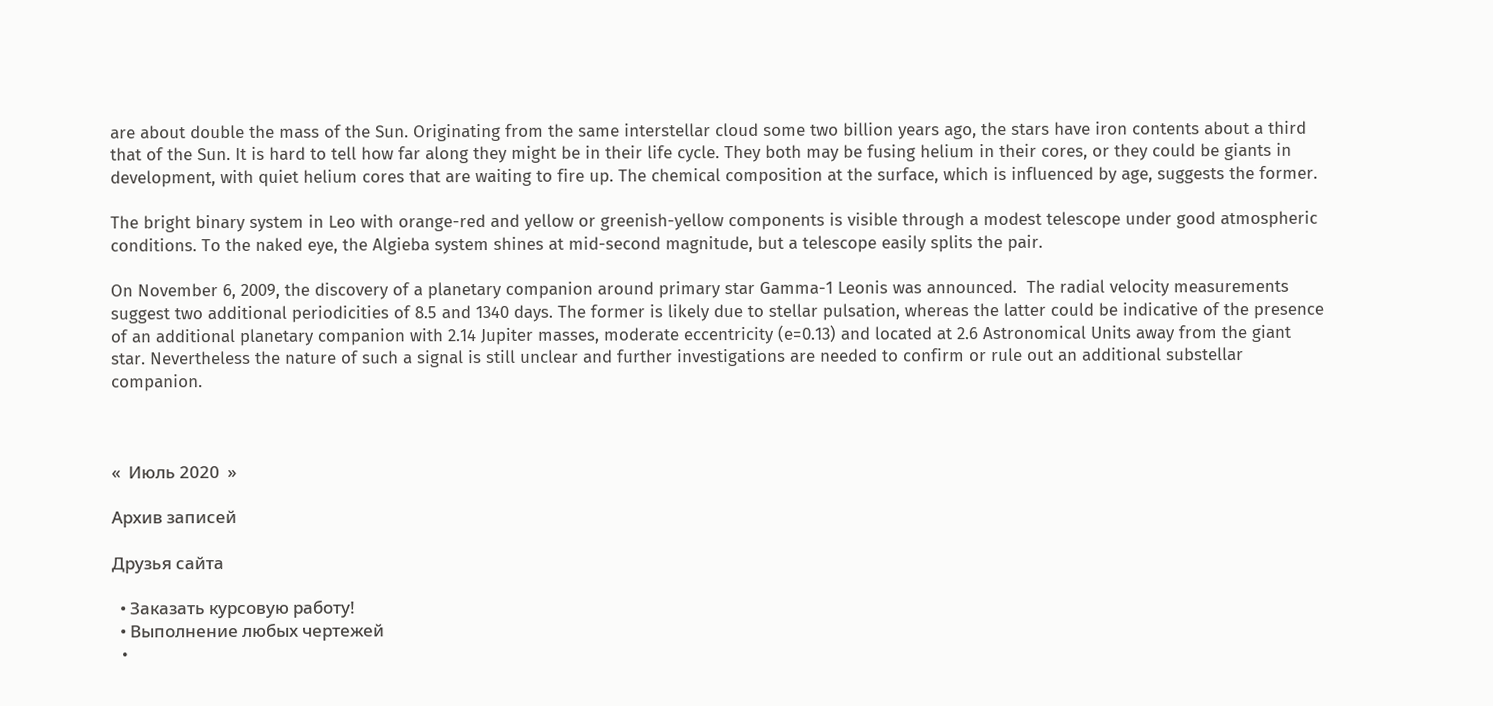are about double the mass of the Sun. Originating from the same interstellar cloud some two billion years ago, the stars have iron contents about a third that of the Sun. It is hard to tell how far along they might be in their life cycle. They both may be fusing helium in their cores, or they could be giants in development, with quiet helium cores that are waiting to fire up. The chemical composition at the surface, which is influenced by age, suggests the former.

The bright binary system in Leo with orange-red and yellow or greenish-yellow components is visible through a modest telescope under good atmospheric conditions. To the naked eye, the Algieba system shines at mid-second magnitude, but a telescope easily splits the pair.

On November 6, 2009, the discovery of a planetary companion around primary star Gamma-1 Leonis was announced.  The radial velocity measurements suggest two additional periodicities of 8.5 and 1340 days. The former is likely due to stellar pulsation, whereas the latter could be indicative of the presence of an additional planetary companion with 2.14 Jupiter masses, moderate eccentricity (e=0.13) and located at 2.6 Astronomical Units away from the giant star. Nevertheless the nature of such a signal is still unclear and further investigations are needed to confirm or rule out an additional substellar companion.



«  Июль 2020  »

Архив записей

Друзья сайта

  • Заказать курсовую работу!
  • Выполнение любых чертежей
  •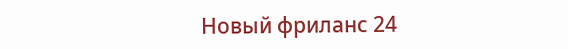Новый фриланс 24